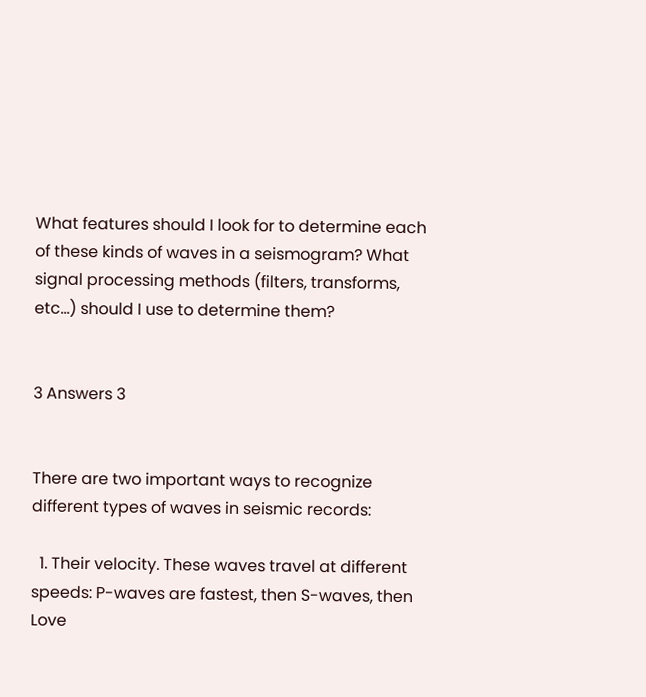What features should I look for to determine each of these kinds of waves in a seismogram? What signal processing methods (filters, transforms, etc...) should I use to determine them?


3 Answers 3


There are two important ways to recognize different types of waves in seismic records:

  1. Their velocity. These waves travel at different speeds: P-waves are fastest, then S-waves, then Love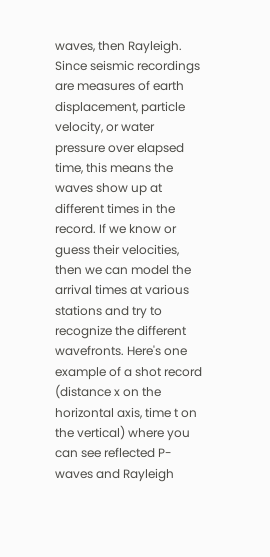waves, then Rayleigh. Since seismic recordings are measures of earth displacement, particle velocity, or water pressure over elapsed time, this means the waves show up at different times in the record. If we know or guess their velocities, then we can model the arrival times at various stations and try to recognize the different wavefronts. Here's one example of a shot record (distance x on the horizontal axis, time t on the vertical) where you can see reflected P-waves and Rayleigh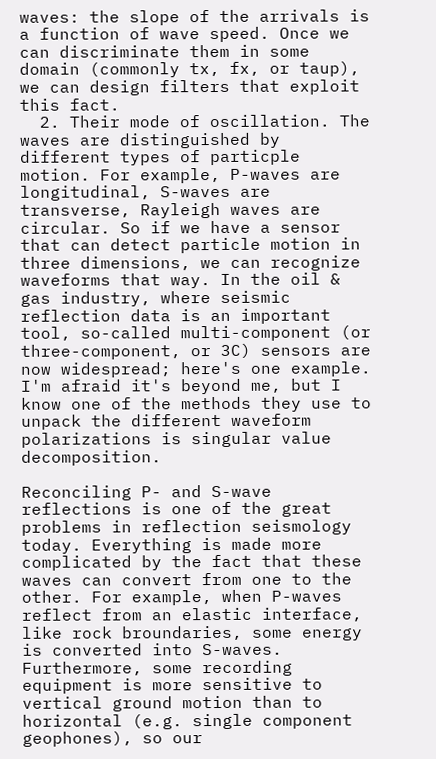waves: the slope of the arrivals is a function of wave speed. Once we can discriminate them in some domain (commonly tx, fx, or taup), we can design filters that exploit this fact.
  2. Their mode of oscillation. The waves are distinguished by different types of particple motion. For example, P-waves are longitudinal, S-waves are transverse, Rayleigh waves are circular. So if we have a sensor that can detect particle motion in three dimensions, we can recognize waveforms that way. In the oil & gas industry, where seismic reflection data is an important tool, so-called multi-component (or three-component, or 3C) sensors are now widespread; here's one example. I'm afraid it's beyond me, but I know one of the methods they use to unpack the different waveform polarizations is singular value decomposition.

Reconciling P- and S-wave reflections is one of the great problems in reflection seismology today. Everything is made more complicated by the fact that these waves can convert from one to the other. For example, when P-waves reflect from an elastic interface, like rock broundaries, some energy is converted into S-waves. Furthermore, some recording equipment is more sensitive to vertical ground motion than to horizontal (e.g. single component geophones), so our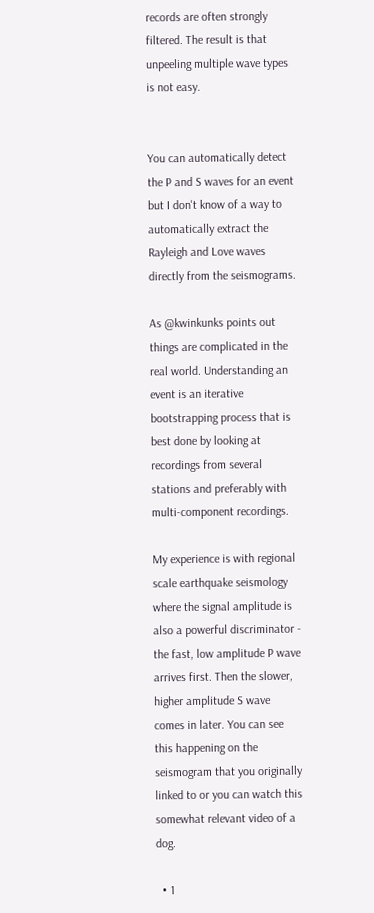records are often strongly filtered. The result is that unpeeling multiple wave types is not easy.


You can automatically detect the P and S waves for an event but I don't know of a way to automatically extract the Rayleigh and Love waves directly from the seismograms.

As @kwinkunks points out things are complicated in the real world. Understanding an event is an iterative bootstrapping process that is best done by looking at recordings from several stations and preferably with multi-component recordings.

My experience is with regional scale earthquake seismology where the signal amplitude is also a powerful discriminator - the fast, low amplitude P wave arrives first. Then the slower, higher amplitude S wave comes in later. You can see this happening on the seismogram that you originally linked to or you can watch this somewhat relevant video of a dog.

  • 1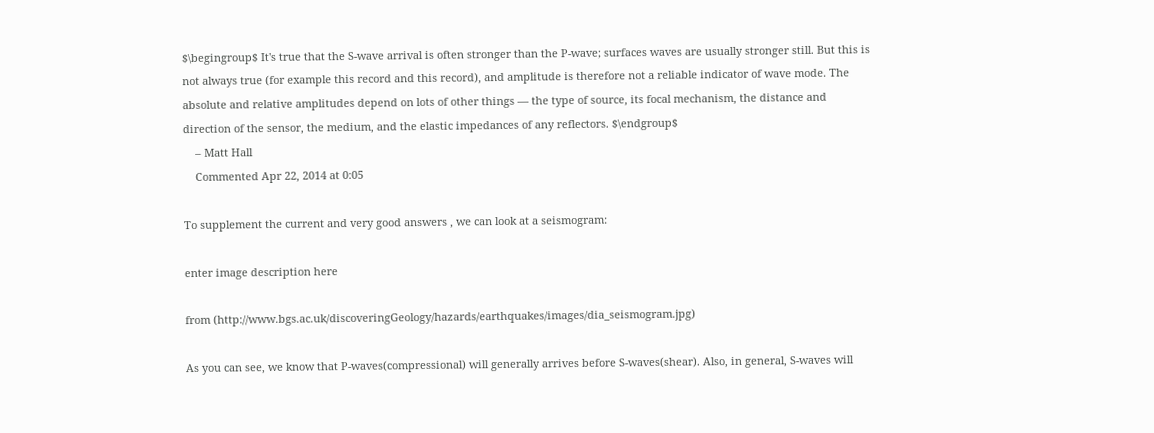$\begingroup$ It's true that the S-wave arrival is often stronger than the P-wave; surfaces waves are usually stronger still. But this is not always true (for example this record and this record), and amplitude is therefore not a reliable indicator of wave mode. The absolute and relative amplitudes depend on lots of other things — the type of source, its focal mechanism, the distance and direction of the sensor, the medium, and the elastic impedances of any reflectors. $\endgroup$
    – Matt Hall
    Commented Apr 22, 2014 at 0:05

To supplement the current and very good answers , we can look at a seismogram:

enter image description here

from (http://www.bgs.ac.uk/discoveringGeology/hazards/earthquakes/images/dia_seismogram.jpg)

As you can see, we know that P-waves(compressional) will generally arrives before S-waves(shear). Also, in general, S-waves will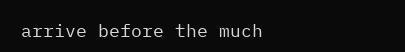arrive before the much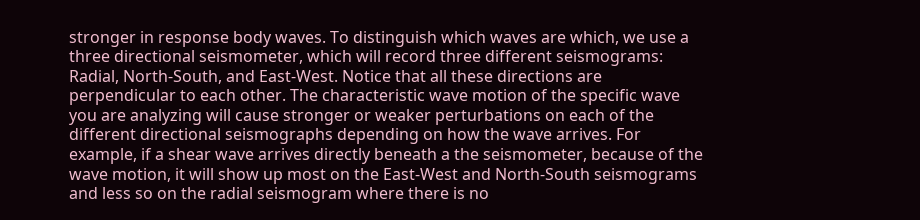stronger in response body waves. To distinguish which waves are which, we use a three directional seismometer, which will record three different seismograms: Radial, North-South, and East-West. Notice that all these directions are perpendicular to each other. The characteristic wave motion of the specific wave you are analyzing will cause stronger or weaker perturbations on each of the different directional seismographs depending on how the wave arrives. For example, if a shear wave arrives directly beneath a the seismometer, because of the wave motion, it will show up most on the East-West and North-South seismograms and less so on the radial seismogram where there is no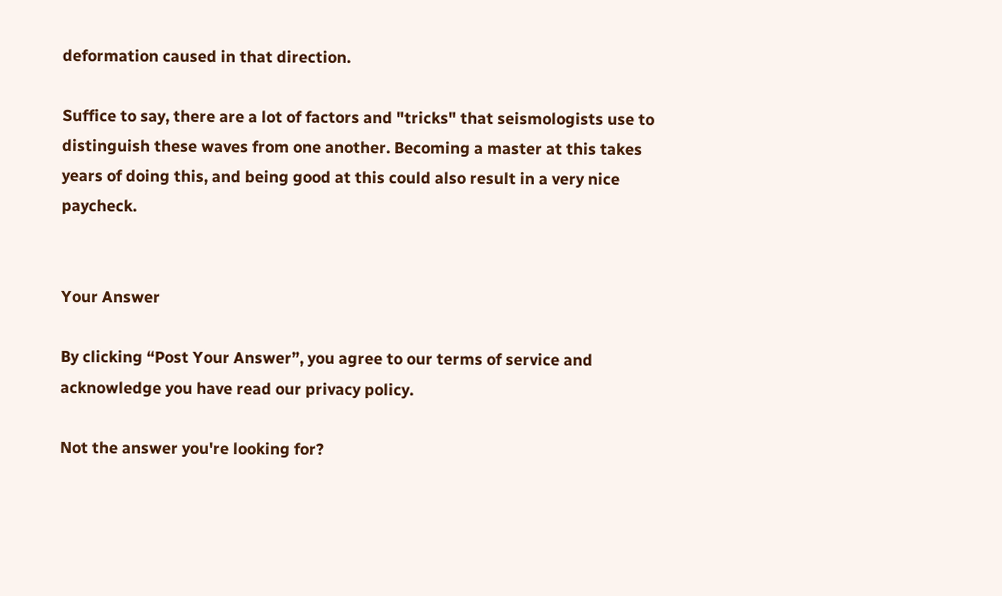deformation caused in that direction.

Suffice to say, there are a lot of factors and "tricks" that seismologists use to distinguish these waves from one another. Becoming a master at this takes years of doing this, and being good at this could also result in a very nice paycheck.


Your Answer

By clicking “Post Your Answer”, you agree to our terms of service and acknowledge you have read our privacy policy.

Not the answer you're looking for?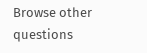Browse other questions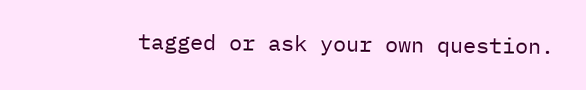tagged or ask your own question.